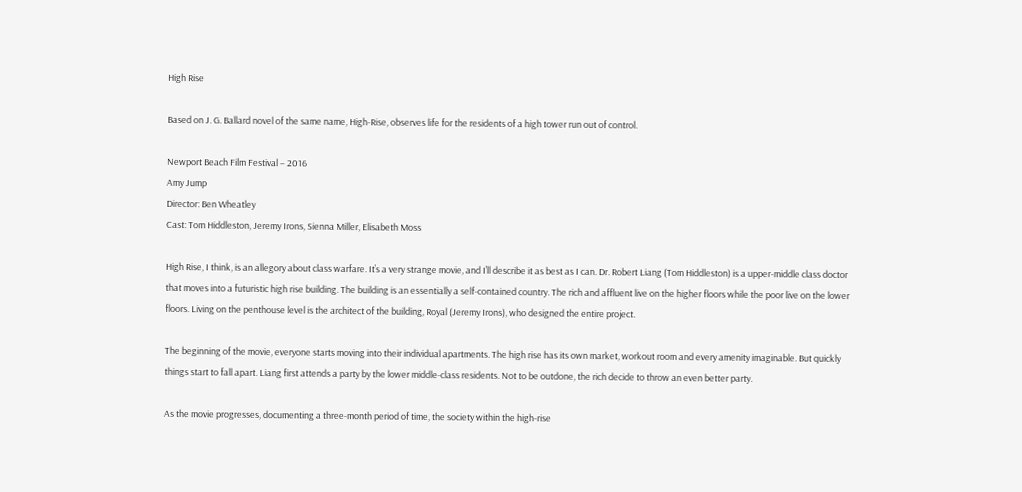High Rise

Based on J. G. Ballard novel of the same name, High-Rise, observes life for the residents of a high tower run out of control.

Newport Beach Film Festival – 2016
Amy Jump
Director: Ben Wheatley
Cast: Tom Hiddleston, Jeremy Irons, Sienna Miller, Elisabeth Moss

High Rise, I think, is an allegory about class warfare. It’s a very strange movie, and I’ll describe it as best as I can. Dr. Robert Liang (Tom Hiddleston) is a upper-middle class doctor that moves into a futuristic high rise building. The building is an essentially a self-contained country. The rich and affluent live on the higher floors while the poor live on the lower floors. Living on the penthouse level is the architect of the building, Royal (Jeremy Irons), who designed the entire project.

The beginning of the movie, everyone starts moving into their individual apartments. The high rise has its own market, workout room and every amenity imaginable. But quickly things start to fall apart. Liang first attends a party by the lower middle-class residents. Not to be outdone, the rich decide to throw an even better party.

As the movie progresses, documenting a three-month period of time, the society within the high-rise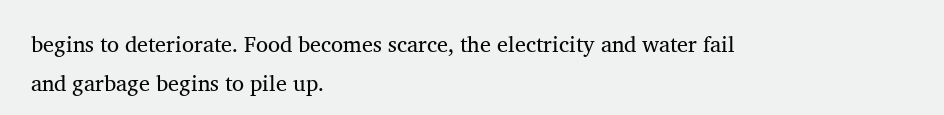begins to deteriorate. Food becomes scarce, the electricity and water fail and garbage begins to pile up.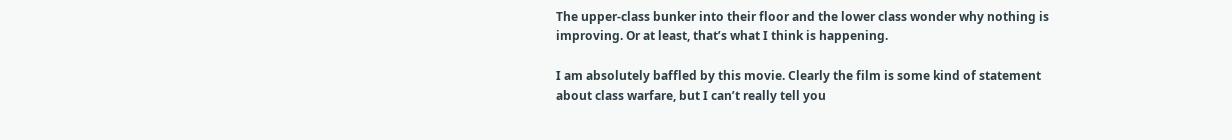The upper-class bunker into their floor and the lower class wonder why nothing is improving. Or at least, that’s what I think is happening.

I am absolutely baffled by this movie. Clearly the film is some kind of statement about class warfare, but I can’t really tell you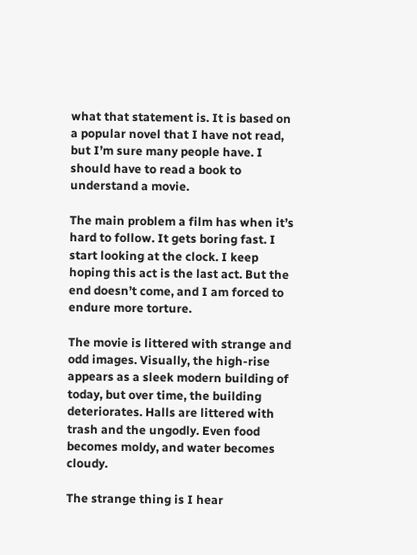what that statement is. It is based on a popular novel that I have not read, but I’m sure many people have. I should have to read a book to understand a movie.

The main problem a film has when it’s hard to follow. It gets boring fast. I start looking at the clock. I keep hoping this act is the last act. But the end doesn’t come, and I am forced to endure more torture.

The movie is littered with strange and odd images. Visually, the high-rise appears as a sleek modern building of today, but over time, the building deteriorates. Halls are littered with trash and the ungodly. Even food becomes moldy, and water becomes cloudy.

The strange thing is I hear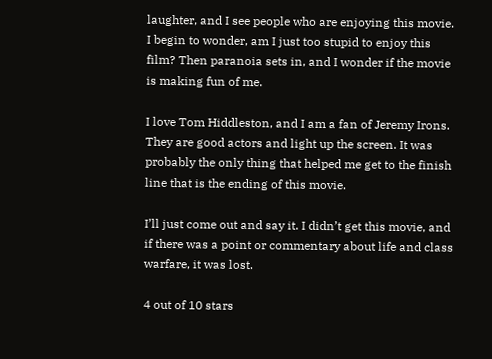laughter, and I see people who are enjoying this movie. I begin to wonder, am I just too stupid to enjoy this film? Then paranoia sets in, and I wonder if the movie is making fun of me.

I love Tom Hiddleston, and I am a fan of Jeremy Irons. They are good actors and light up the screen. It was probably the only thing that helped me get to the finish line that is the ending of this movie.

I’ll just come out and say it. I didn’t get this movie, and if there was a point or commentary about life and class warfare, it was lost.

4 out of 10 stars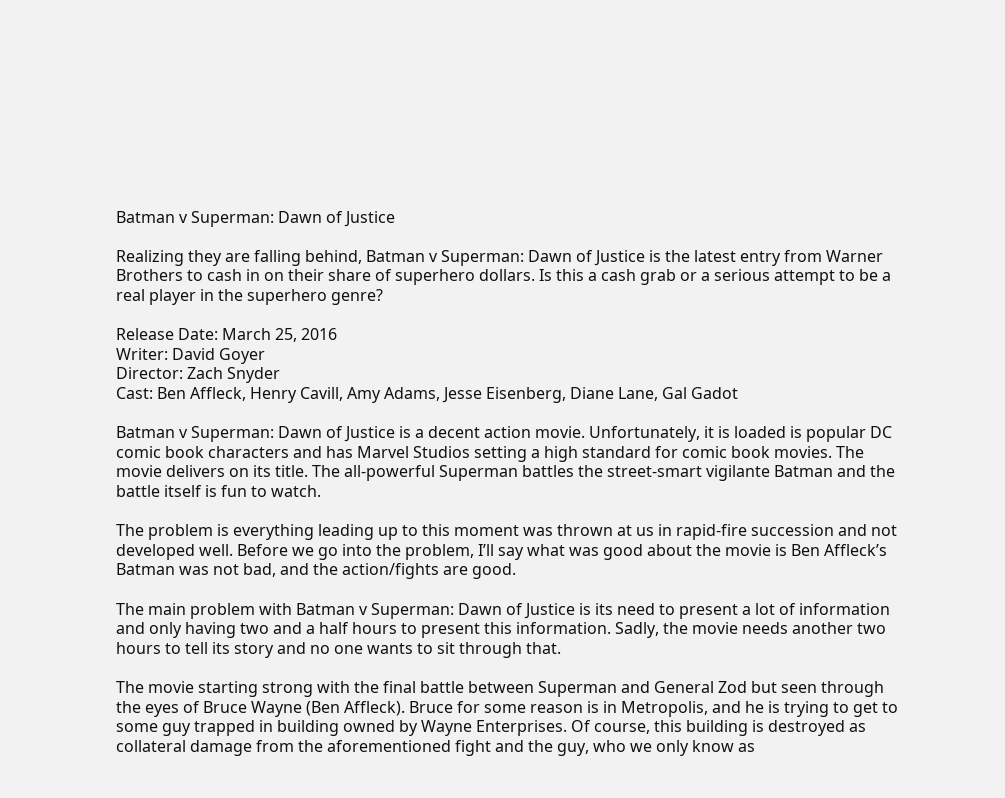Batman v Superman: Dawn of Justice

Realizing they are falling behind, Batman v Superman: Dawn of Justice is the latest entry from Warner Brothers to cash in on their share of superhero dollars. Is this a cash grab or a serious attempt to be a real player in the superhero genre?

Release Date: March 25, 2016
Writer: David Goyer
Director: Zach Snyder
Cast: Ben Affleck, Henry Cavill, Amy Adams, Jesse Eisenberg, Diane Lane, Gal Gadot

Batman v Superman: Dawn of Justice is a decent action movie. Unfortunately, it is loaded is popular DC comic book characters and has Marvel Studios setting a high standard for comic book movies. The movie delivers on its title. The all-powerful Superman battles the street-smart vigilante Batman and the battle itself is fun to watch.

The problem is everything leading up to this moment was thrown at us in rapid-fire succession and not developed well. Before we go into the problem, I’ll say what was good about the movie is Ben Affleck’s Batman was not bad, and the action/fights are good.

The main problem with Batman v Superman: Dawn of Justice is its need to present a lot of information and only having two and a half hours to present this information. Sadly, the movie needs another two hours to tell its story and no one wants to sit through that.

The movie starting strong with the final battle between Superman and General Zod but seen through the eyes of Bruce Wayne (Ben Affleck). Bruce for some reason is in Metropolis, and he is trying to get to some guy trapped in building owned by Wayne Enterprises. Of course, this building is destroyed as collateral damage from the aforementioned fight and the guy, who we only know as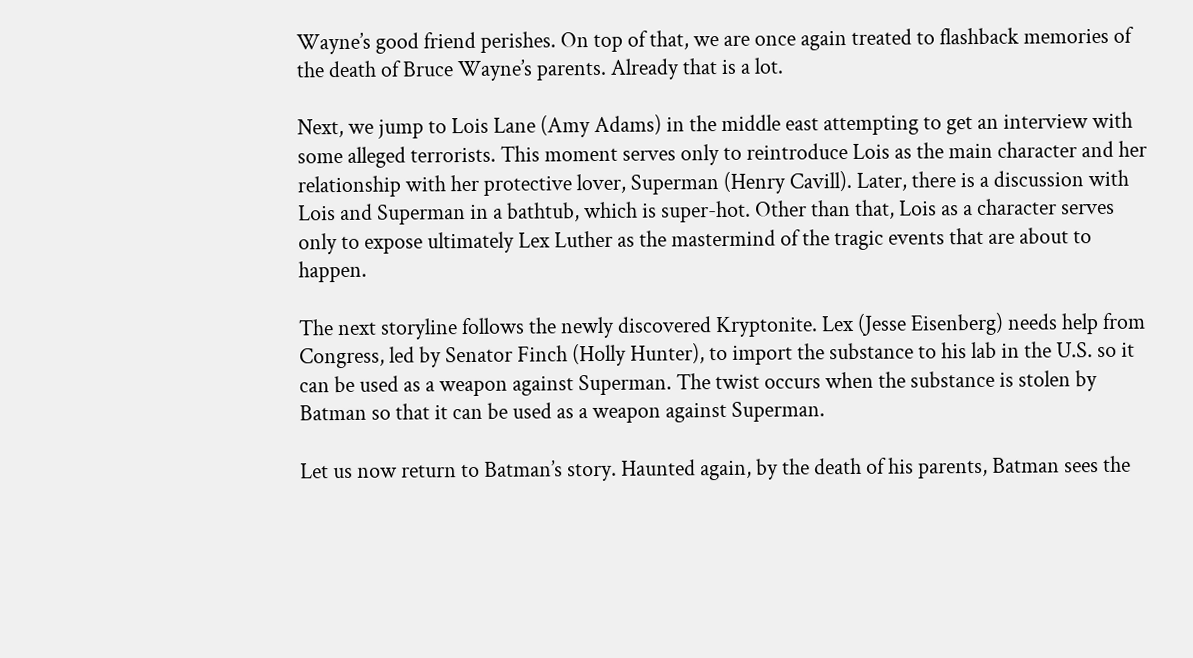Wayne’s good friend perishes. On top of that, we are once again treated to flashback memories of the death of Bruce Wayne’s parents. Already that is a lot.

Next, we jump to Lois Lane (Amy Adams) in the middle east attempting to get an interview with some alleged terrorists. This moment serves only to reintroduce Lois as the main character and her relationship with her protective lover, Superman (Henry Cavill). Later, there is a discussion with Lois and Superman in a bathtub, which is super-hot. Other than that, Lois as a character serves only to expose ultimately Lex Luther as the mastermind of the tragic events that are about to happen.

The next storyline follows the newly discovered Kryptonite. Lex (Jesse Eisenberg) needs help from Congress, led by Senator Finch (Holly Hunter), to import the substance to his lab in the U.S. so it can be used as a weapon against Superman. The twist occurs when the substance is stolen by Batman so that it can be used as a weapon against Superman.

Let us now return to Batman’s story. Haunted again, by the death of his parents, Batman sees the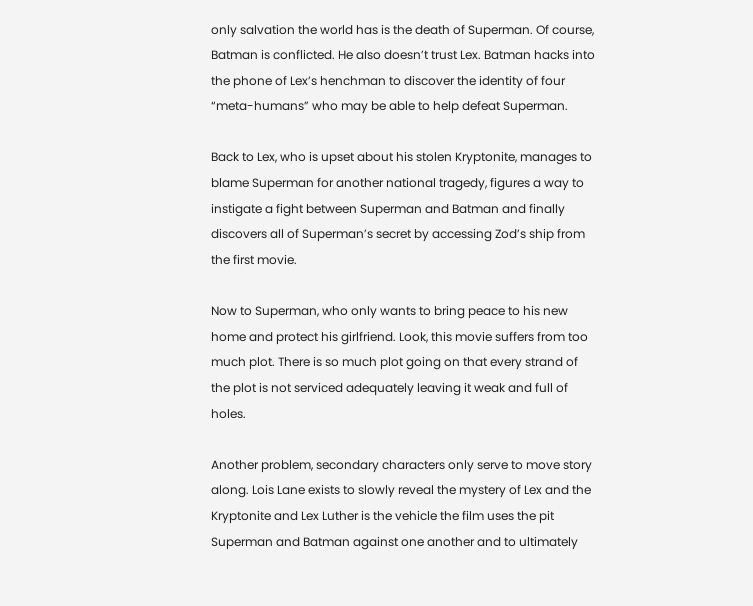only salvation the world has is the death of Superman. Of course, Batman is conflicted. He also doesn’t trust Lex. Batman hacks into the phone of Lex’s henchman to discover the identity of four “meta-humans” who may be able to help defeat Superman.

Back to Lex, who is upset about his stolen Kryptonite, manages to blame Superman for another national tragedy, figures a way to instigate a fight between Superman and Batman and finally discovers all of Superman’s secret by accessing Zod’s ship from the first movie.

Now to Superman, who only wants to bring peace to his new home and protect his girlfriend. Look, this movie suffers from too much plot. There is so much plot going on that every strand of the plot is not serviced adequately leaving it weak and full of holes.

Another problem, secondary characters only serve to move story along. Lois Lane exists to slowly reveal the mystery of Lex and the Kryptonite and Lex Luther is the vehicle the film uses the pit Superman and Batman against one another and to ultimately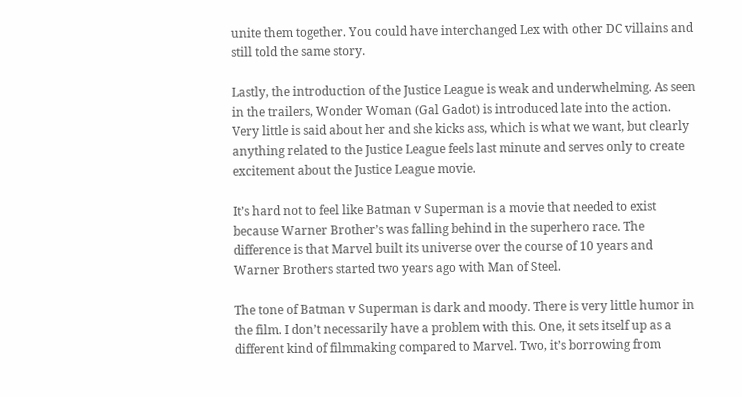unite them together. You could have interchanged Lex with other DC villains and still told the same story.

Lastly, the introduction of the Justice League is weak and underwhelming. As seen in the trailers, Wonder Woman (Gal Gadot) is introduced late into the action. Very little is said about her and she kicks ass, which is what we want, but clearly anything related to the Justice League feels last minute and serves only to create excitement about the Justice League movie.

It’s hard not to feel like Batman v Superman is a movie that needed to exist because Warner Brother’s was falling behind in the superhero race. The difference is that Marvel built its universe over the course of 10 years and Warner Brothers started two years ago with Man of Steel.

The tone of Batman v Superman is dark and moody. There is very little humor in the film. I don’t necessarily have a problem with this. One, it sets itself up as a different kind of filmmaking compared to Marvel. Two, it’s borrowing from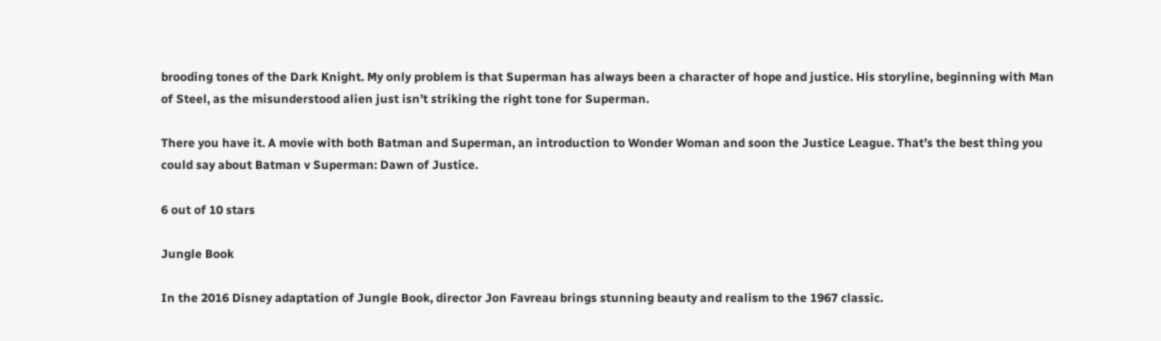brooding tones of the Dark Knight. My only problem is that Superman has always been a character of hope and justice. His storyline, beginning with Man of Steel, as the misunderstood alien just isn’t striking the right tone for Superman.

There you have it. A movie with both Batman and Superman, an introduction to Wonder Woman and soon the Justice League. That’s the best thing you could say about Batman v Superman: Dawn of Justice.

6 out of 10 stars

Jungle Book

In the 2016 Disney adaptation of Jungle Book, director Jon Favreau brings stunning beauty and realism to the 1967 classic.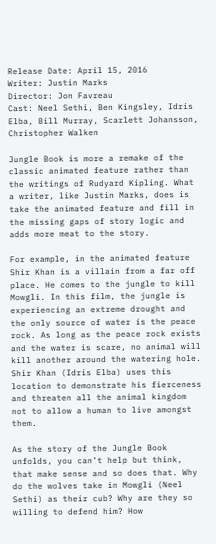Release Date: April 15, 2016
Writer: Justin Marks
Director: Jon Favreau
Cast: Neel Sethi, Ben Kingsley, Idris Elba, Bill Murray, Scarlett Johansson, Christopher Walken

Jungle Book is more a remake of the classic animated feature rather than the writings of Rudyard Kipling. What a writer, like Justin Marks, does is take the animated feature and fill in the missing gaps of story logic and adds more meat to the story.

For example, in the animated feature Shir Khan is a villain from a far off place. He comes to the jungle to kill Mowgli. In this film, the jungle is experiencing an extreme drought and the only source of water is the peace rock. As long as the peace rock exists and the water is scare, no animal will kill another around the watering hole. Shir Khan (Idris Elba) uses this location to demonstrate his fierceness and threaten all the animal kingdom not to allow a human to live amongst them.

As the story of the Jungle Book unfolds, you can’t help but think, that make sense and so does that. Why do the wolves take in Mowgli (Neel Sethi) as their cub? Why are they so willing to defend him? How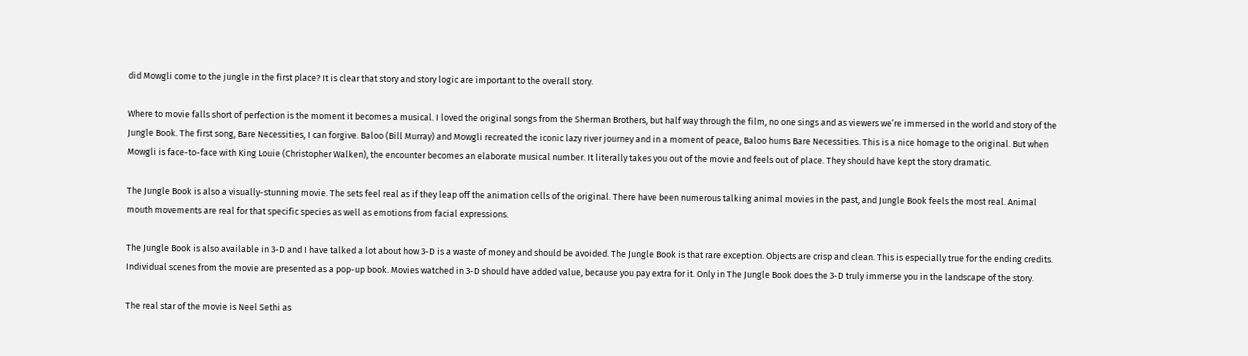did Mowgli come to the jungle in the first place? It is clear that story and story logic are important to the overall story.

Where to movie falls short of perfection is the moment it becomes a musical. I loved the original songs from the Sherman Brothers, but half way through the film, no one sings and as viewers we’re immersed in the world and story of the Jungle Book. The first song, Bare Necessities, I can forgive. Baloo (Bill Murray) and Mowgli recreated the iconic lazy river journey and in a moment of peace, Baloo hums Bare Necessities. This is a nice homage to the original. But when Mowgli is face-to-face with King Louie (Christopher Walken), the encounter becomes an elaborate musical number. It literally takes you out of the movie and feels out of place. They should have kept the story dramatic.

The Jungle Book is also a visually-stunning movie. The sets feel real as if they leap off the animation cells of the original. There have been numerous talking animal movies in the past, and Jungle Book feels the most real. Animal mouth movements are real for that specific species as well as emotions from facial expressions.

The Jungle Book is also available in 3-D and I have talked a lot about how 3-D is a waste of money and should be avoided. The Jungle Book is that rare exception. Objects are crisp and clean. This is especially true for the ending credits. Individual scenes from the movie are presented as a pop-up book. Movies watched in 3-D should have added value, because you pay extra for it. Only in The Jungle Book does the 3-D truly immerse you in the landscape of the story.

The real star of the movie is Neel Sethi as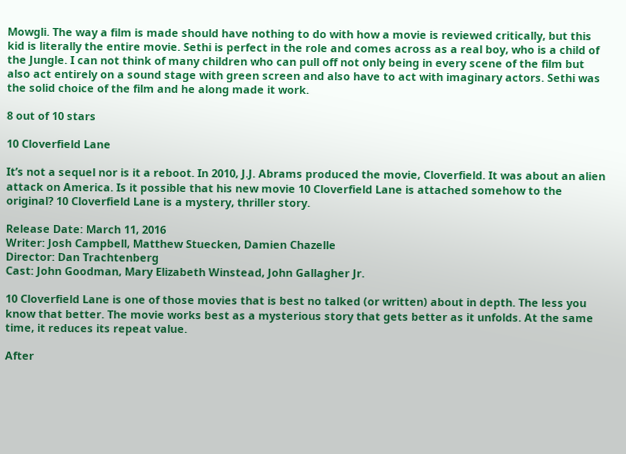Mowgli. The way a film is made should have nothing to do with how a movie is reviewed critically, but this kid is literally the entire movie. Sethi is perfect in the role and comes across as a real boy, who is a child of the Jungle. I can not think of many children who can pull off not only being in every scene of the film but also act entirely on a sound stage with green screen and also have to act with imaginary actors. Sethi was the solid choice of the film and he along made it work.

8 out of 10 stars

10 Cloverfield Lane

It’s not a sequel nor is it a reboot. In 2010, J.J. Abrams produced the movie, Cloverfield. It was about an alien attack on America. Is it possible that his new movie 10 Cloverfield Lane is attached somehow to the original? 10 Cloverfield Lane is a mystery, thriller story.

Release Date: March 11, 2016
Writer: Josh Campbell, Matthew Stuecken, Damien Chazelle
Director: Dan Trachtenberg
Cast: John Goodman, Mary Elizabeth Winstead, John Gallagher Jr.

10 Cloverfield Lane is one of those movies that is best no talked (or written) about in depth. The less you know that better. The movie works best as a mysterious story that gets better as it unfolds. At the same time, it reduces its repeat value.

After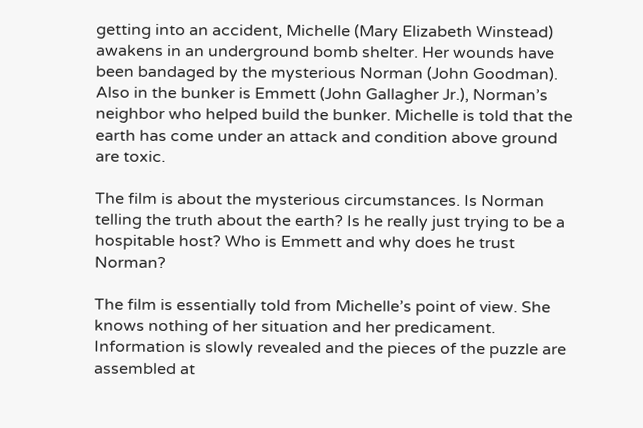getting into an accident, Michelle (Mary Elizabeth Winstead) awakens in an underground bomb shelter. Her wounds have been bandaged by the mysterious Norman (John Goodman). Also in the bunker is Emmett (John Gallagher Jr.), Norman’s neighbor who helped build the bunker. Michelle is told that the earth has come under an attack and condition above ground are toxic.

The film is about the mysterious circumstances. Is Norman telling the truth about the earth? Is he really just trying to be a hospitable host? Who is Emmett and why does he trust Norman?

The film is essentially told from Michelle’s point of view. She knows nothing of her situation and her predicament. Information is slowly revealed and the pieces of the puzzle are assembled at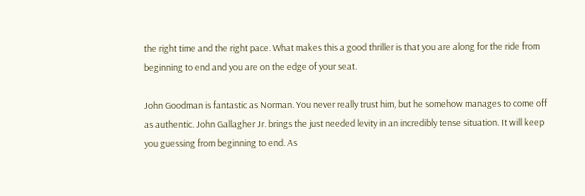the right time and the right pace. What makes this a good thriller is that you are along for the ride from beginning to end and you are on the edge of your seat.

John Goodman is fantastic as Norman. You never really trust him, but he somehow manages to come off as authentic. John Gallagher Jr. brings the just needed levity in an incredibly tense situation. It will keep you guessing from beginning to end. As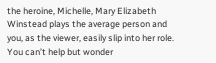the heroine, Michelle, Mary Elizabeth Winstead plays the average person and you, as the viewer, easily slip into her role. You can’t help but wonder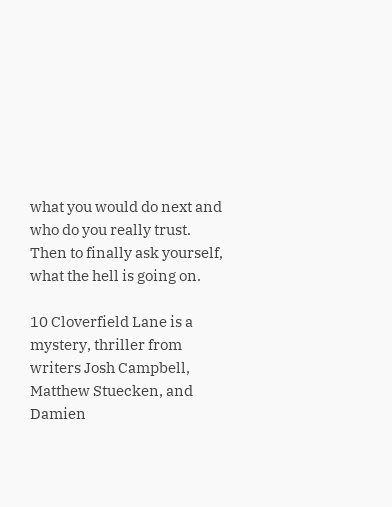what you would do next and who do you really trust. Then to finally ask yourself, what the hell is going on.

10 Cloverfield Lane is a mystery, thriller from writers Josh Campbell, Matthew Stuecken, and Damien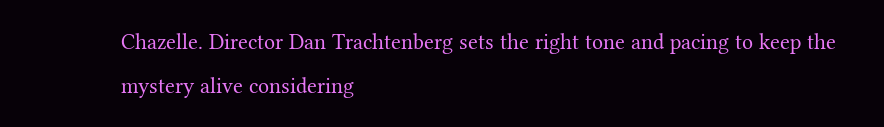Chazelle. Director Dan Trachtenberg sets the right tone and pacing to keep the mystery alive considering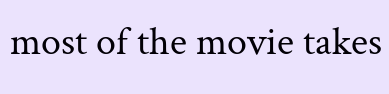most of the movie takes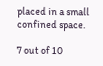placed in a small confined space.

7 out of 10